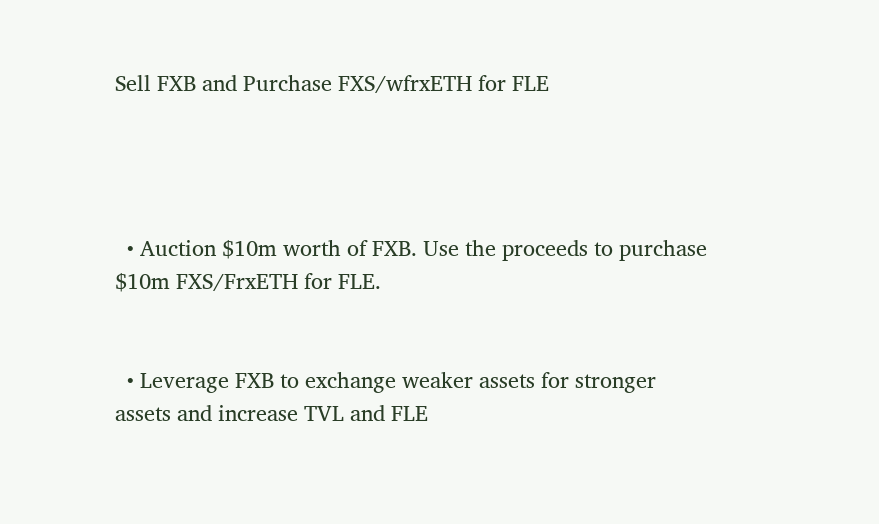Sell FXB and Purchase FXS/wfrxETH for FLE




  • Auction $10m worth of FXB. Use the proceeds to purchase $10m FXS/FrxETH for FLE.


  • Leverage FXB to exchange weaker assets for stronger assets and increase TVL and FLE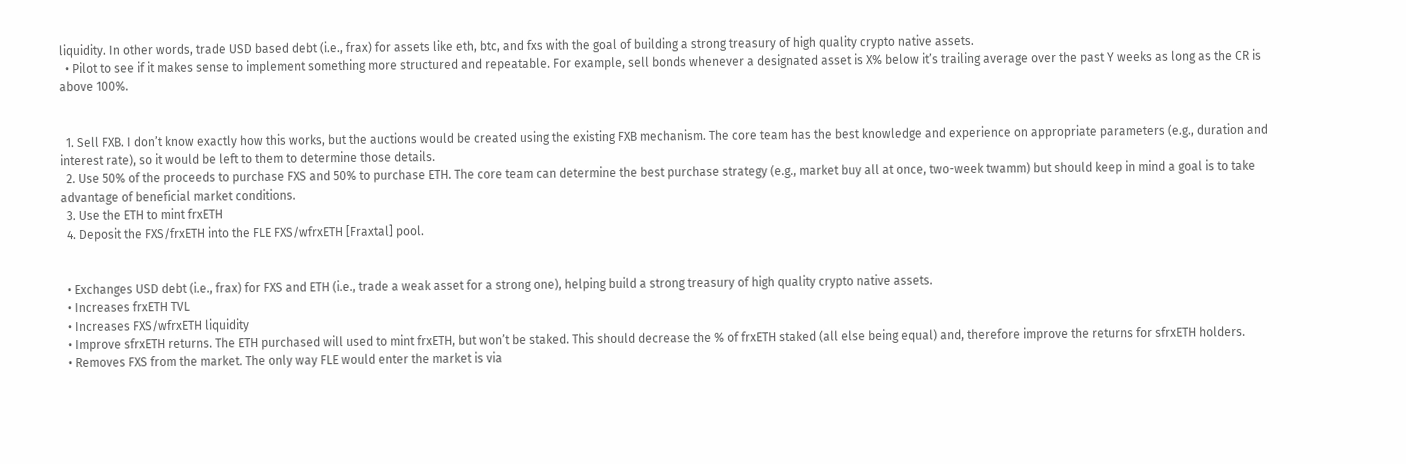liquidity. In other words, trade USD based debt (i.e., frax) for assets like eth, btc, and fxs with the goal of building a strong treasury of high quality crypto native assets.
  • Pilot to see if it makes sense to implement something more structured and repeatable. For example, sell bonds whenever a designated asset is X% below it’s trailing average over the past Y weeks as long as the CR is above 100%.


  1. Sell FXB. I don’t know exactly how this works, but the auctions would be created using the existing FXB mechanism. The core team has the best knowledge and experience on appropriate parameters (e.g., duration and interest rate), so it would be left to them to determine those details.
  2. Use 50% of the proceeds to purchase FXS and 50% to purchase ETH. The core team can determine the best purchase strategy (e.g., market buy all at once, two-week twamm) but should keep in mind a goal is to take advantage of beneficial market conditions.
  3. Use the ETH to mint frxETH
  4. Deposit the FXS/frxETH into the FLE FXS/wfrxETH [Fraxtal] pool.


  • Exchanges USD debt (i.e., frax) for FXS and ETH (i.e., trade a weak asset for a strong one), helping build a strong treasury of high quality crypto native assets.
  • Increases frxETH TVL
  • Increases FXS/wfrxETH liquidity
  • Improve sfrxETH returns. The ETH purchased will used to mint frxETH, but won’t be staked. This should decrease the % of frxETH staked (all else being equal) and, therefore improve the returns for sfrxETH holders.
  • Removes FXS from the market. The only way FLE would enter the market is via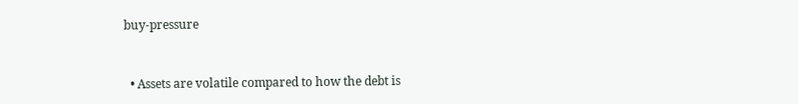buy-pressure


  • Assets are volatile compared to how the debt is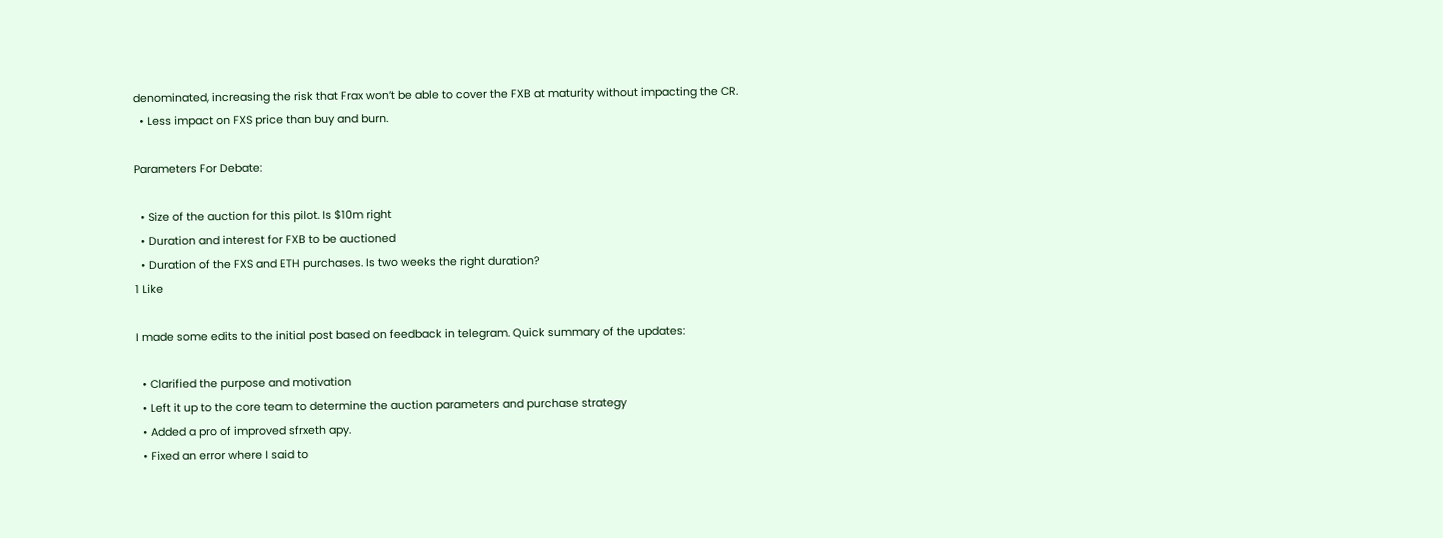denominated, increasing the risk that Frax won’t be able to cover the FXB at maturity without impacting the CR.
  • Less impact on FXS price than buy and burn.

Parameters For Debate:

  • Size of the auction for this pilot. Is $10m right
  • Duration and interest for FXB to be auctioned
  • Duration of the FXS and ETH purchases. Is two weeks the right duration?
1 Like

I made some edits to the initial post based on feedback in telegram. Quick summary of the updates:

  • Clarified the purpose and motivation
  • Left it up to the core team to determine the auction parameters and purchase strategy
  • Added a pro of improved sfrxeth apy.
  • Fixed an error where I said to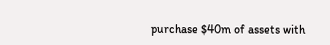purchase $40m of assets with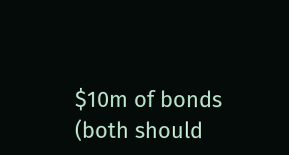$10m of bonds (both should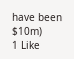have been $10m)
1 Like